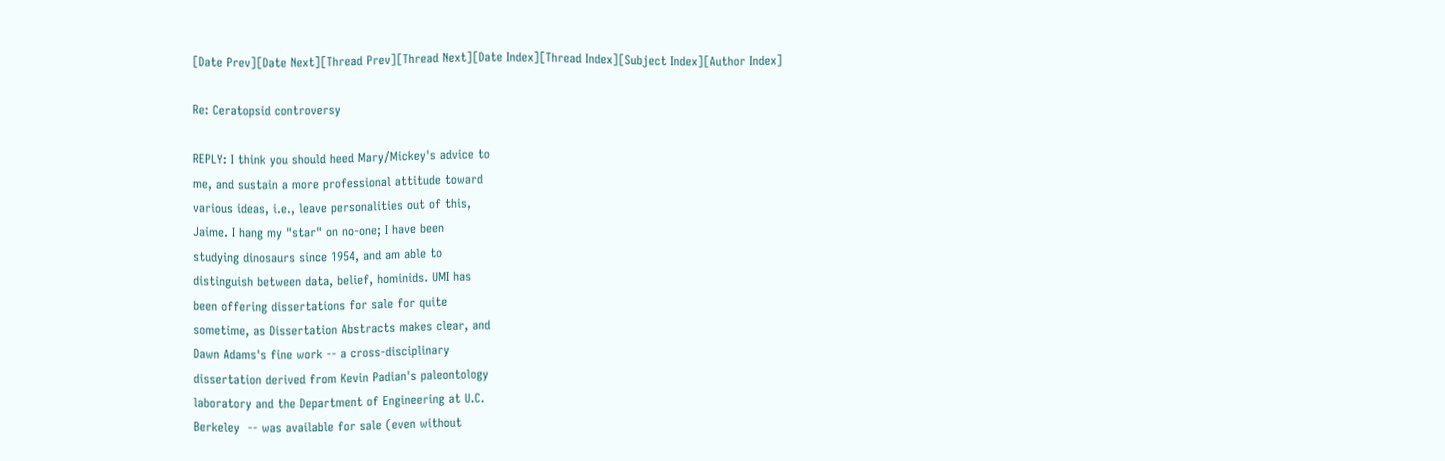[Date Prev][Date Next][Thread Prev][Thread Next][Date Index][Thread Index][Subject Index][Author Index]

Re: Ceratopsid controversy

REPLY: I think you should heed Mary/Mickey's advice to
me, and sustain a more professional attitude toward
various ideas, i.e., leave personalities out of this,
Jaime. I hang my "star" on no-one; I have been
studying dinosaurs since 1954, and am able to
distinguish between data, belief, hominids. UMI has
been offering dissertations for sale for quite
sometime, as Dissertation Abstracts makes clear, and
Dawn Adams's fine work -- a cross-disciplinary
dissertation derived from Kevin Padian's paleontology
laboratory and the Department of Engineering at U.C.
Berkeley  -- was available for sale (even without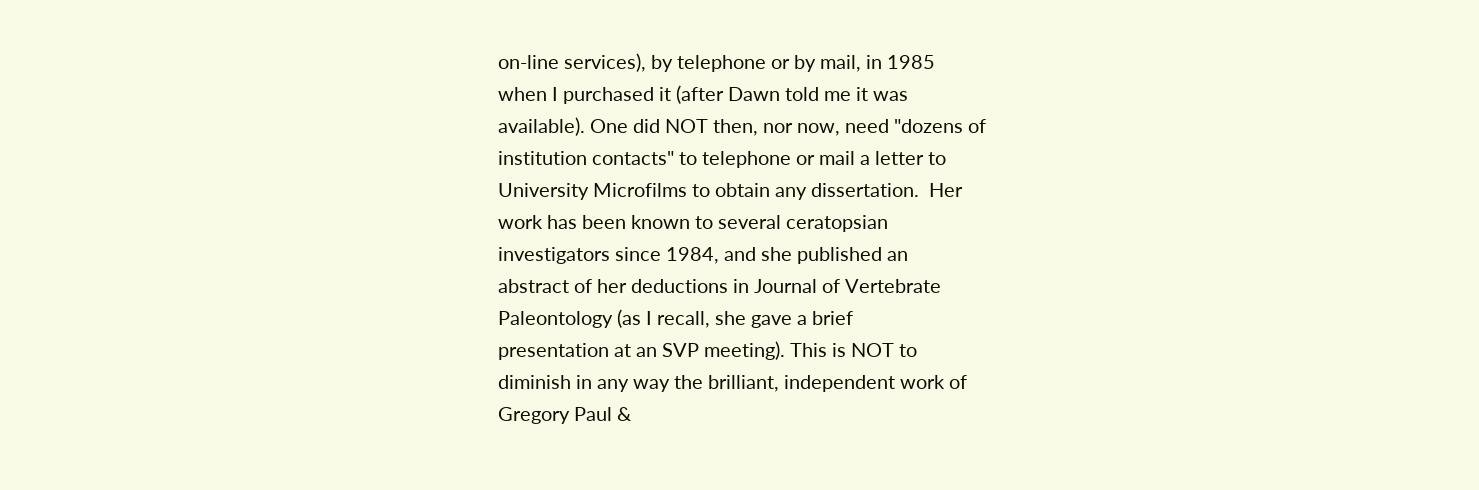on-line services), by telephone or by mail, in 1985
when I purchased it (after Dawn told me it was
available). One did NOT then, nor now, need "dozens of
institution contacts" to telephone or mail a letter to
University Microfilms to obtain any dissertation.  Her
work has been known to several ceratopsian
investigators since 1984, and she published an
abstract of her deductions in Journal of Vertebrate
Paleontology (as I recall, she gave a brief
presentation at an SVP meeting). This is NOT to
diminish in any way the brilliant, independent work of
Gregory Paul &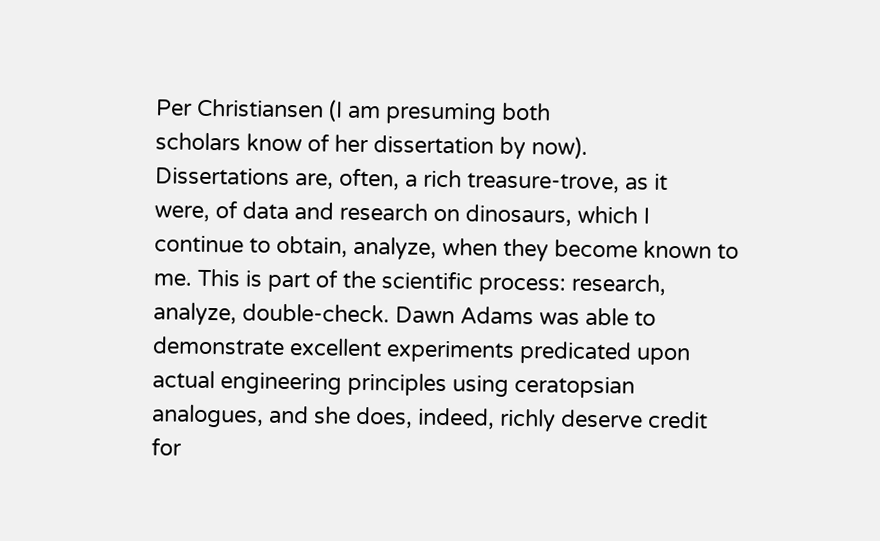Per Christiansen (I am presuming both
scholars know of her dissertation by now).
Dissertations are, often, a rich treasure-trove, as it
were, of data and research on dinosaurs, which I
continue to obtain, analyze, when they become known to
me. This is part of the scientific process: research,
analyze, double-check. Dawn Adams was able to
demonstrate excellent experiments predicated upon
actual engineering principles using ceratopsian
analogues, and she does, indeed, richly deserve credit
for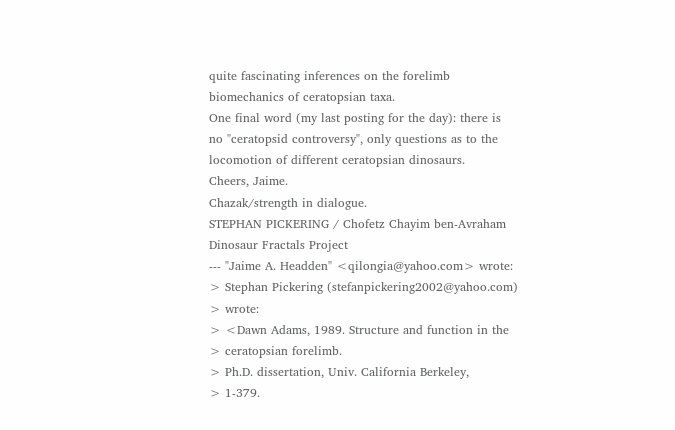quite fascinating inferences on the forelimb
biomechanics of ceratopsian taxa.
One final word (my last posting for the day): there is
no "ceratopsid controversy", only questions as to the
locomotion of different ceratopsian dinosaurs.
Cheers, Jaime.
Chazak/strength in dialogue.
STEPHAN PICKERING / Chofetz Chayim ben-Avraham
Dinosaur Fractals Project
--- "Jaime A. Headden" <qilongia@yahoo.com> wrote:
> Stephan Pickering (stefanpickering2002@yahoo.com)
> wrote:
> <Dawn Adams, 1989. Structure and function in the
> ceratopsian forelimb.
> Ph.D. dissertation, Univ. California Berkeley,
> 1-379.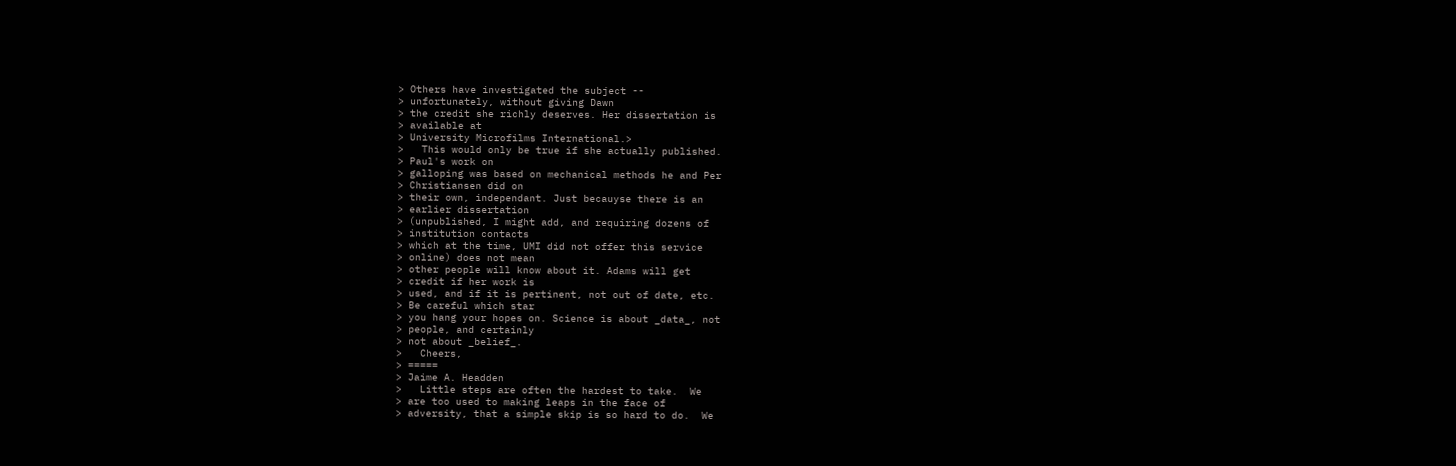> Others have investigated the subject --
> unfortunately, without giving Dawn
> the credit she richly deserves. Her dissertation is
> available at
> University Microfilms International.>
>   This would only be true if she actually published.
> Paul's work on
> galloping was based on mechanical methods he and Per
> Christiansen did on
> their own, independant. Just becauyse there is an
> earlier dissertation
> (unpublished, I might add, and requiring dozens of
> institution contacts
> which at the time, UMI did not offer this service
> online) does not mean
> other people will know about it. Adams will get
> credit if her work is
> used, and if it is pertinent, not out of date, etc.
> Be careful which star
> you hang your hopes on. Science is about _data_, not
> people, and certainly
> not about _belief_.
>   Cheers,
> =====
> Jaime A. Headden
>   Little steps are often the hardest to take.  We
> are too used to making leaps in the face of
> adversity, that a simple skip is so hard to do.  We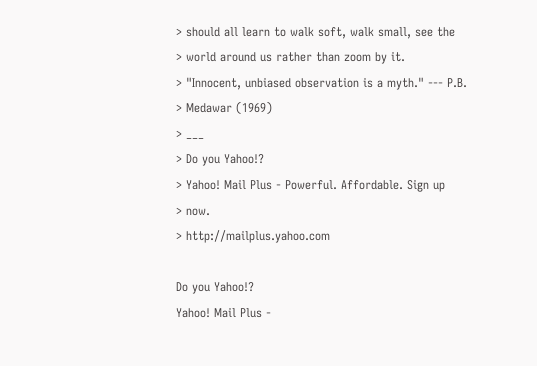> should all learn to walk soft, walk small, see the
> world around us rather than zoom by it.
> "Innocent, unbiased observation is a myth." --- P.B.
> Medawar (1969)
> ___
> Do you Yahoo!?
> Yahoo! Mail Plus - Powerful. Affordable. Sign up
> now.
> http://mailplus.yahoo.com

Do you Yahoo!?
Yahoo! Mail Plus -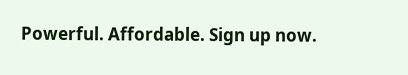Powerful. Affordable. Sign up now.